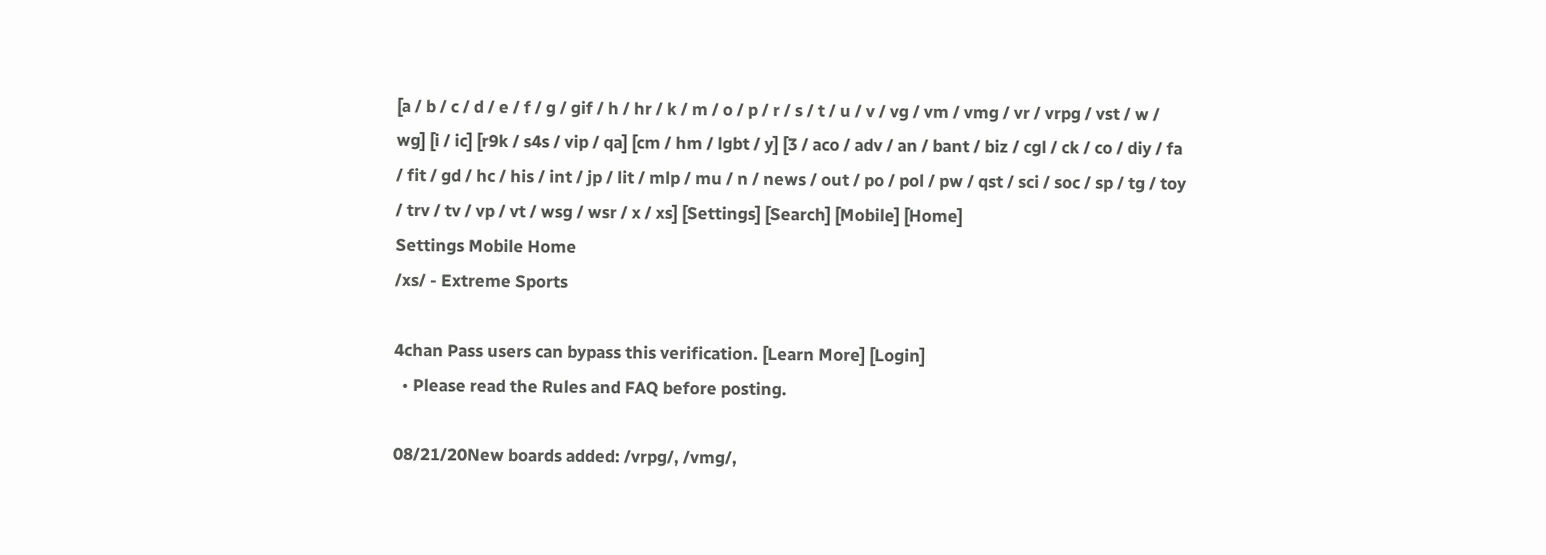[a / b / c / d / e / f / g / gif / h / hr / k / m / o / p / r / s / t / u / v / vg / vm / vmg / vr / vrpg / vst / w / wg] [i / ic] [r9k / s4s / vip / qa] [cm / hm / lgbt / y] [3 / aco / adv / an / bant / biz / cgl / ck / co / diy / fa / fit / gd / hc / his / int / jp / lit / mlp / mu / n / news / out / po / pol / pw / qst / sci / soc / sp / tg / toy / trv / tv / vp / vt / wsg / wsr / x / xs] [Settings] [Search] [Mobile] [Home]
Settings Mobile Home
/xs/ - Extreme Sports

4chan Pass users can bypass this verification. [Learn More] [Login]
  • Please read the Rules and FAQ before posting.

08/21/20New boards added: /vrpg/, /vmg/,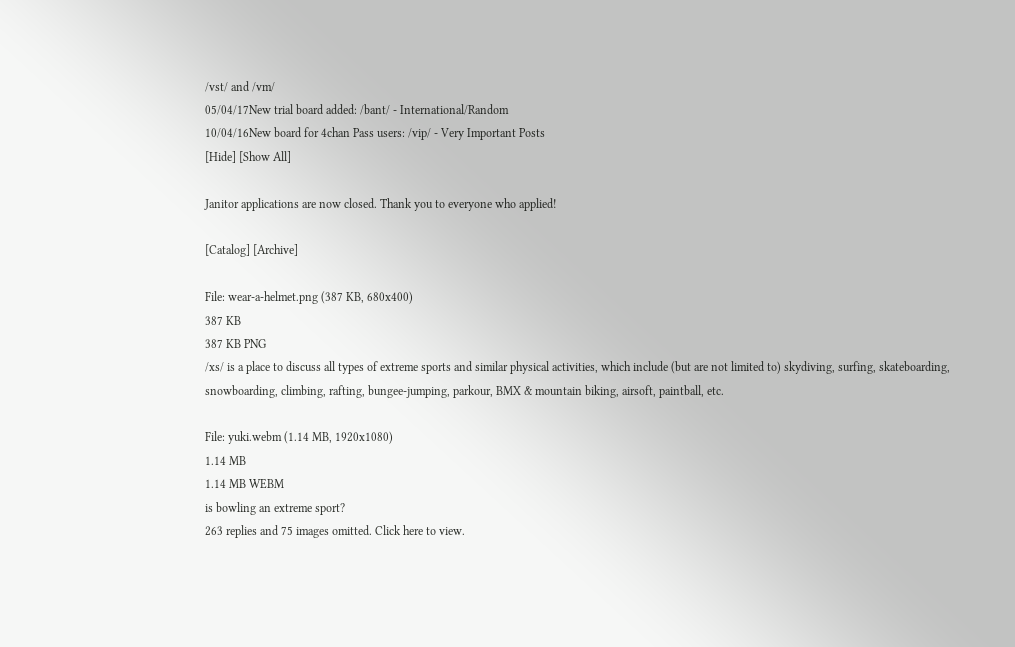/vst/ and /vm/
05/04/17New trial board added: /bant/ - International/Random
10/04/16New board for 4chan Pass users: /vip/ - Very Important Posts
[Hide] [Show All]

Janitor applications are now closed. Thank you to everyone who applied!

[Catalog] [Archive]

File: wear-a-helmet.png (387 KB, 680x400)
387 KB
387 KB PNG
/xs/ is a place to discuss all types of extreme sports and similar physical activities, which include (but are not limited to) skydiving, surfing, skateboarding, snowboarding, climbing, rafting, bungee-jumping, parkour, BMX & mountain biking, airsoft, paintball, etc.

File: yuki.webm (1.14 MB, 1920x1080)
1.14 MB
1.14 MB WEBM
is bowling an extreme sport?
263 replies and 75 images omitted. Click here to view.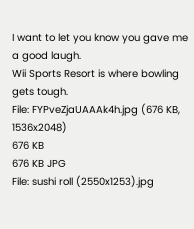I want to let you know you gave me a good laugh.
Wii Sports Resort is where bowling gets tough.
File: FYPveZjaUAAAk4h.jpg (676 KB, 1536x2048)
676 KB
676 KB JPG
File: sushi roll (2550x1253).jpg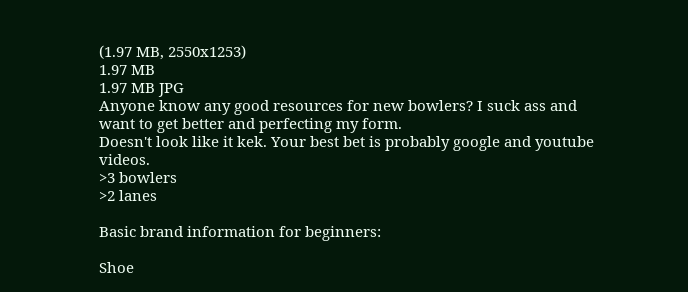(1.97 MB, 2550x1253)
1.97 MB
1.97 MB JPG
Anyone know any good resources for new bowlers? I suck ass and want to get better and perfecting my form.
Doesn't look like it kek. Your best bet is probably google and youtube videos.
>3 bowlers
>2 lanes

Basic brand information for beginners:

Shoe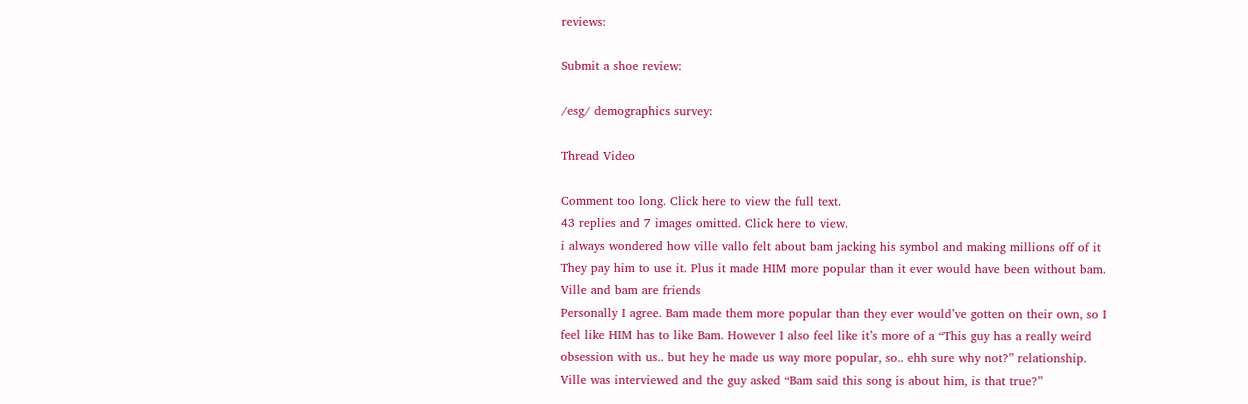reviews:

Submit a shoe review:

/esg/ demographics survey:

Thread Video

Comment too long. Click here to view the full text.
43 replies and 7 images omitted. Click here to view.
i always wondered how ville vallo felt about bam jacking his symbol and making millions off of it
They pay him to use it. Plus it made HIM more popular than it ever would have been without bam. Ville and bam are friends
Personally I agree. Bam made them more popular than they ever would’ve gotten on their own, so I feel like HIM has to like Bam. However I also feel like it’s more of a “This guy has a really weird obsession with us.. but hey he made us way more popular, so.. ehh sure why not?” relationship.
Ville was interviewed and the guy asked “Bam said this song is about him, is that true?”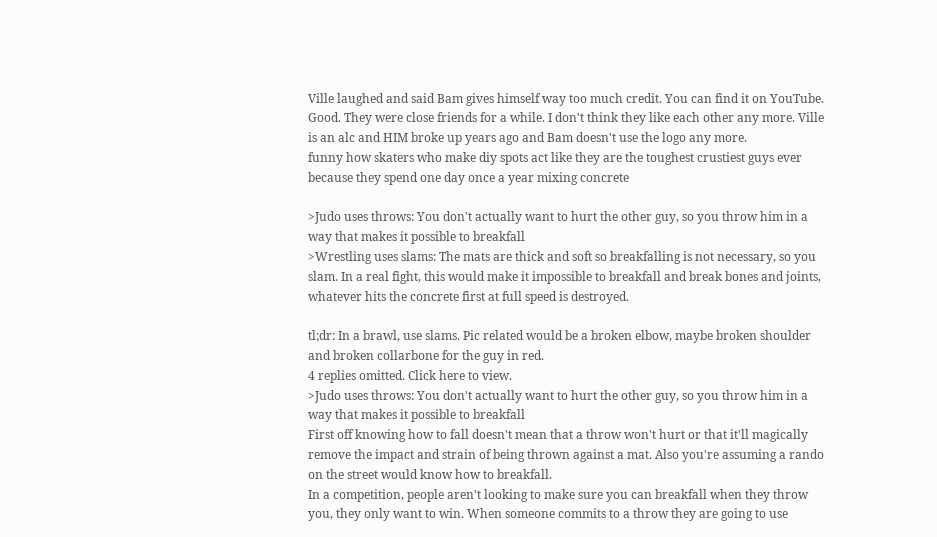Ville laughed and said Bam gives himself way too much credit. You can find it on YouTube.
Good. They were close friends for a while. I don't think they like each other any more. Ville is an alc and HIM broke up years ago and Bam doesn't use the logo any more.
funny how skaters who make diy spots act like they are the toughest crustiest guys ever because they spend one day once a year mixing concrete

>Judo uses throws: You don't actually want to hurt the other guy, so you throw him in a way that makes it possible to breakfall
>Wrestling uses slams: The mats are thick and soft so breakfalling is not necessary, so you slam. In a real fight, this would make it impossible to breakfall and break bones and joints, whatever hits the concrete first at full speed is destroyed.

tl;dr: In a brawl, use slams. Pic related would be a broken elbow, maybe broken shoulder and broken collarbone for the guy in red.
4 replies omitted. Click here to view.
>Judo uses throws: You don't actually want to hurt the other guy, so you throw him in a way that makes it possible to breakfall
First off knowing how to fall doesn't mean that a throw won't hurt or that it'll magically remove the impact and strain of being thrown against a mat. Also you're assuming a rando on the street would know how to breakfall.
In a competition, people aren't looking to make sure you can breakfall when they throw you, they only want to win. When someone commits to a throw they are going to use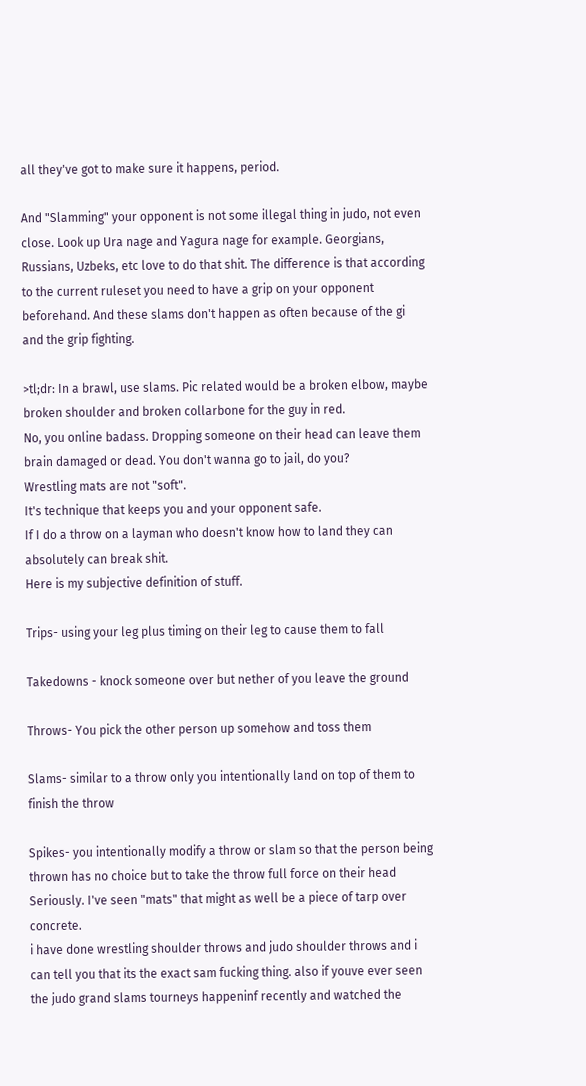all they've got to make sure it happens, period.

And "Slamming" your opponent is not some illegal thing in judo, not even close. Look up Ura nage and Yagura nage for example. Georgians, Russians, Uzbeks, etc love to do that shit. The difference is that according to the current ruleset you need to have a grip on your opponent beforehand. And these slams don't happen as often because of the gi and the grip fighting.

>tl;dr: In a brawl, use slams. Pic related would be a broken elbow, maybe broken shoulder and broken collarbone for the guy in red.
No, you online badass. Dropping someone on their head can leave them brain damaged or dead. You don't wanna go to jail, do you?
Wrestling mats are not "soft".
It's technique that keeps you and your opponent safe.
If I do a throw on a layman who doesn't know how to land they can absolutely can break shit.
Here is my subjective definition of stuff.

Trips- using your leg plus timing on their leg to cause them to fall

Takedowns - knock someone over but nether of you leave the ground

Throws- You pick the other person up somehow and toss them

Slams- similar to a throw only you intentionally land on top of them to finish the throw

Spikes- you intentionally modify a throw or slam so that the person being thrown has no choice but to take the throw full force on their head
Seriously. I've seen "mats" that might as well be a piece of tarp over concrete.
i have done wrestling shoulder throws and judo shoulder throws and i can tell you that its the exact sam fucking thing. also if youve ever seen the judo grand slams tourneys happeninf recently and watched the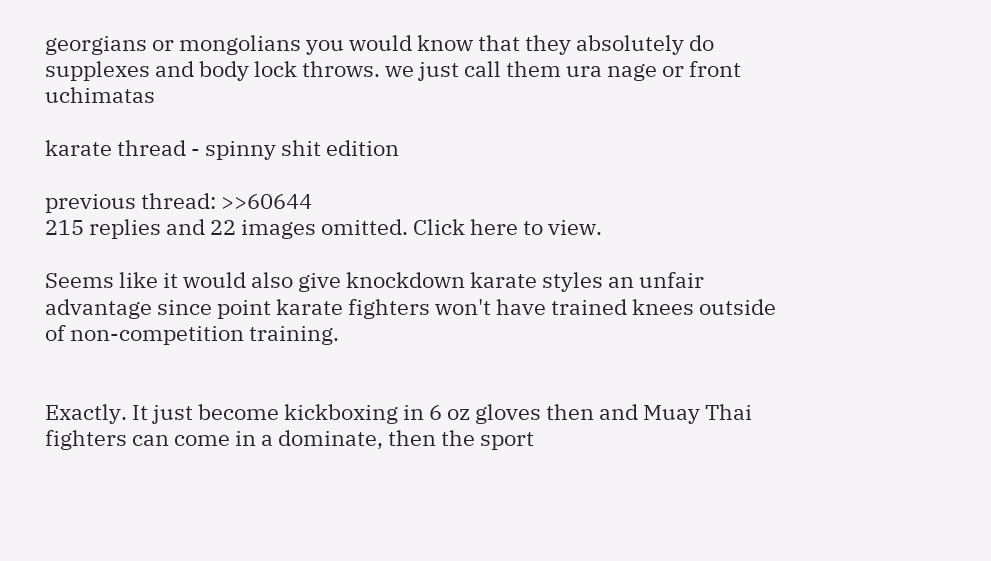georgians or mongolians you would know that they absolutely do supplexes and body lock throws. we just call them ura nage or front uchimatas

karate thread - spinny shit edition

previous thread: >>60644
215 replies and 22 images omitted. Click here to view.

Seems like it would also give knockdown karate styles an unfair advantage since point karate fighters won't have trained knees outside of non-competition training.


Exactly. It just become kickboxing in 6 oz gloves then and Muay Thai fighters can come in a dominate, then the sport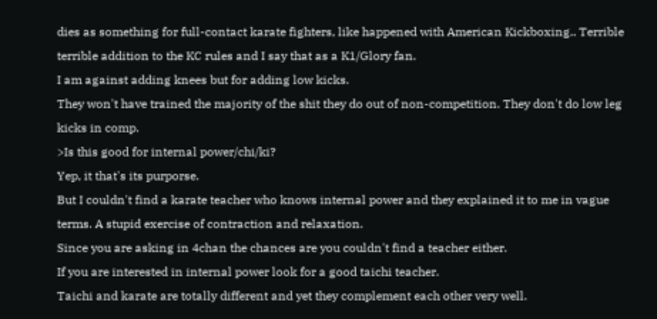dies as something for full-contact karate fighters, like happened with American Kickboxing.. Terrible terrible addition to the KC rules and I say that as a K1/Glory fan.
I am against adding knees but for adding low kicks.
They won't have trained the majority of the shit they do out of non-competition. They don't do low leg kicks in comp.
>Is this good for internal power/chi/ki?
Yep, it that's its purporse.
But I couldn't find a karate teacher who knows internal power and they explained it to me in vague terms. A stupid exercise of contraction and relaxation.
Since you are asking in 4chan the chances are you couldn't find a teacher either.
If you are interested in internal power look for a good taichi teacher.
Taichi and karate are totally different and yet they complement each other very well.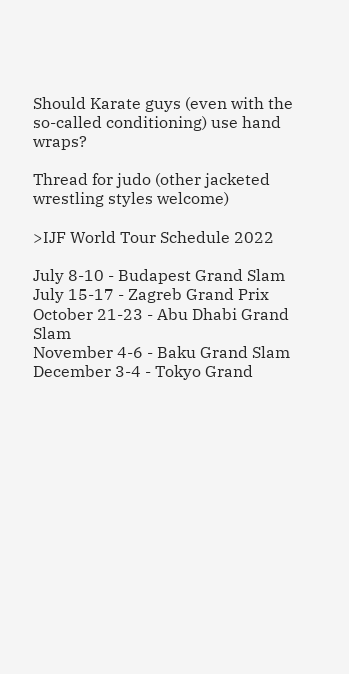Should Karate guys (even with the so-called conditioning) use hand wraps?

Thread for judo (other jacketed wrestling styles welcome)

>IJF World Tour Schedule 2022

July 8-10 - Budapest Grand Slam
July 15-17 - Zagreb Grand Prix
October 21-23 - Abu Dhabi Grand Slam
November 4-6 - Baku Grand Slam
December 3-4 - Tokyo Grand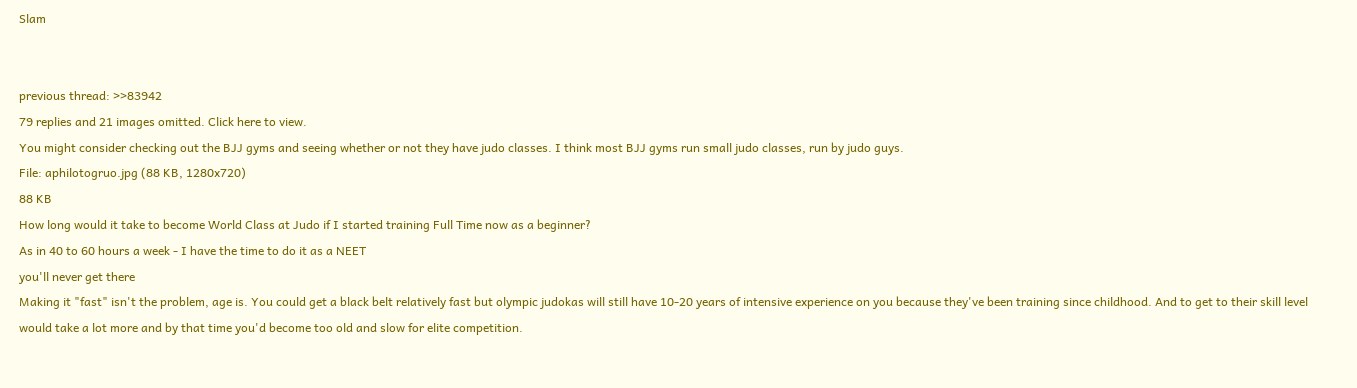Slam


previous thread: >>83942
79 replies and 21 images omitted. Click here to view.
You might consider checking out the BJJ gyms and seeing whether or not they have judo classes. I think most BJJ gyms run small judo classes, run by judo guys.
File: aphilotogruo.jpg (88 KB, 1280x720)
88 KB
How long would it take to become World Class at Judo if I started training Full Time now as a beginner?
As in 40 to 60 hours a week - I have the time to do it as a NEET
you'll never get there
Making it "fast" isn't the problem, age is. You could get a black belt relatively fast but olympic judokas will still have 10-20 years of intensive experience on you because they've been training since childhood. And to get to their skill level would take a lot more and by that time you'd become too old and slow for elite competition.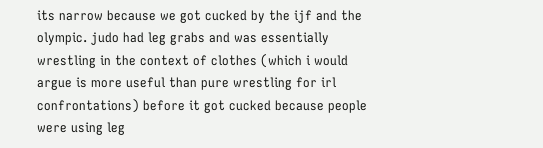its narrow because we got cucked by the ijf and the olympic. judo had leg grabs and was essentially wrestling in the context of clothes (which i would argue is more useful than pure wrestling for irl confrontations) before it got cucked because people were using leg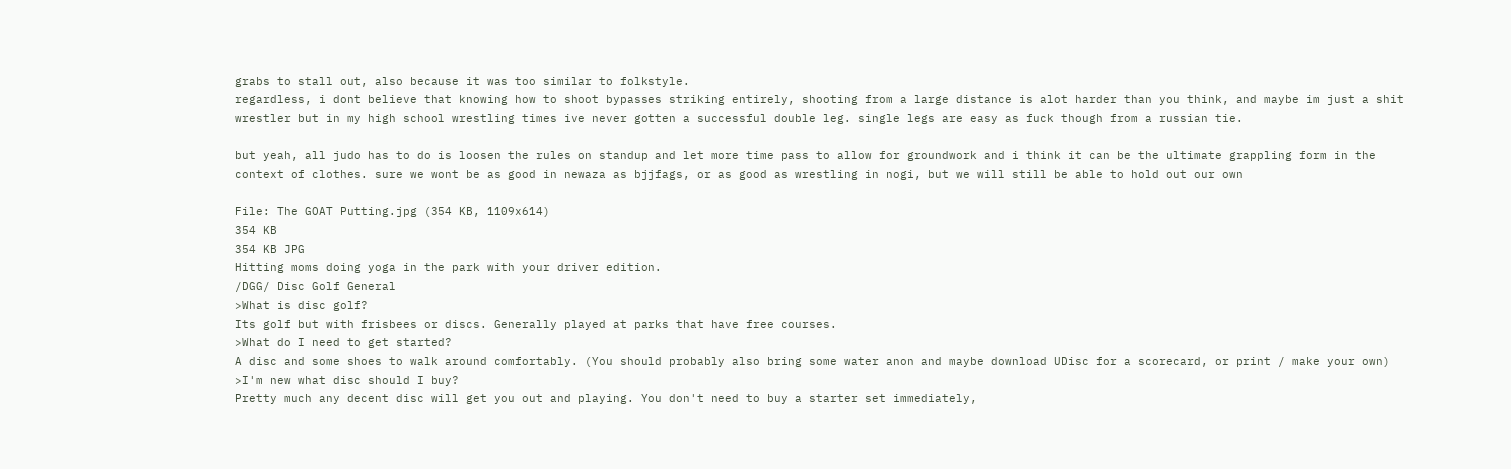grabs to stall out, also because it was too similar to folkstyle.
regardless, i dont believe that knowing how to shoot bypasses striking entirely, shooting from a large distance is alot harder than you think, and maybe im just a shit wrestler but in my high school wrestling times ive never gotten a successful double leg. single legs are easy as fuck though from a russian tie.

but yeah, all judo has to do is loosen the rules on standup and let more time pass to allow for groundwork and i think it can be the ultimate grappling form in the context of clothes. sure we wont be as good in newaza as bjjfags, or as good as wrestling in nogi, but we will still be able to hold out our own

File: The GOAT Putting.jpg (354 KB, 1109x614)
354 KB
354 KB JPG
Hitting moms doing yoga in the park with your driver edition.
/DGG/ Disc Golf General
>What is disc golf?
Its golf but with frisbees or discs. Generally played at parks that have free courses.
>What do I need to get started?
A disc and some shoes to walk around comfortably. (You should probably also bring some water anon and maybe download UDisc for a scorecard, or print / make your own)
>I'm new what disc should I buy?
Pretty much any decent disc will get you out and playing. You don't need to buy a starter set immediately,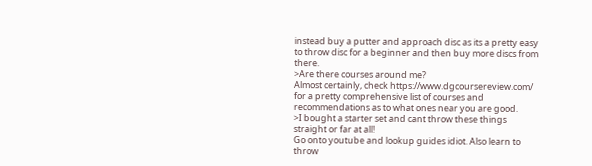instead buy a putter and approach disc as its a pretty easy to throw disc for a beginner and then buy more discs from there.
>Are there courses around me?
Almost certainly, check https://www.dgcoursereview.com/ for a pretty comprehensive list of courses and recommendations as to what ones near you are good.
>I bought a starter set and cant throw these things straight or far at all!
Go onto youtube and lookup guides idiot. Also learn to throw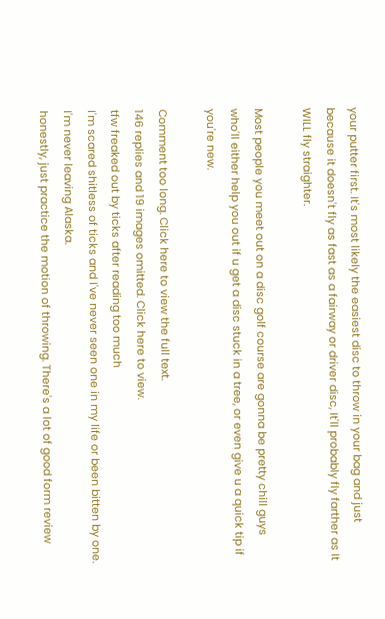your putter first. It's most likely the easiest disc to throw in your bag and just because it doesn't fly as fast as a fairway or driver disc, It'll probably fly farther as It WILL fly straighter.

Most people you meet out on a disc golf course are gonna be pretty chill guys who'll either help you out if u get a disc stuck in a tree, or even give u a quick tip if you're new.

Comment too long. Click here to view the full text.
146 replies and 19 images omitted. Click here to view.
tfw freaked out by ticks after reading too much
I'm scared shitless of ticks and I've never seen one in my life or been bitten by one. I'm never leaving Alaska.
honestly, just practice the motion of throwing. There's a lot of good form review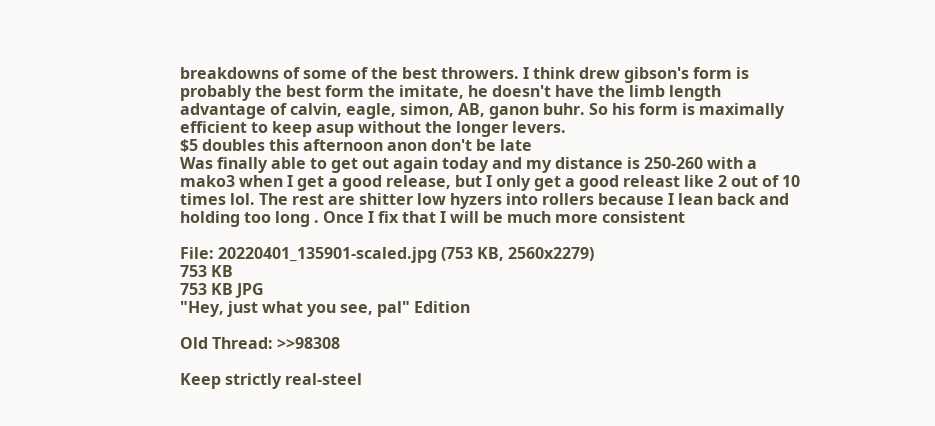breakdowns of some of the best throwers. I think drew gibson's form is probably the best form the imitate, he doesn't have the limb length advantage of calvin, eagle, simon, AB, ganon buhr. So his form is maximally efficient to keep asup without the longer levers.
$5 doubles this afternoon anon don't be late
Was finally able to get out again today and my distance is 250-260 with a mako3 when I get a good release, but I only get a good releast like 2 out of 10 times lol. The rest are shitter low hyzers into rollers because I lean back and holding too long . Once I fix that I will be much more consistent

File: 20220401_135901-scaled.jpg (753 KB, 2560x2279)
753 KB
753 KB JPG
"Hey, just what you see, pal" Edition

Old Thread: >>98308

Keep strictly real-steel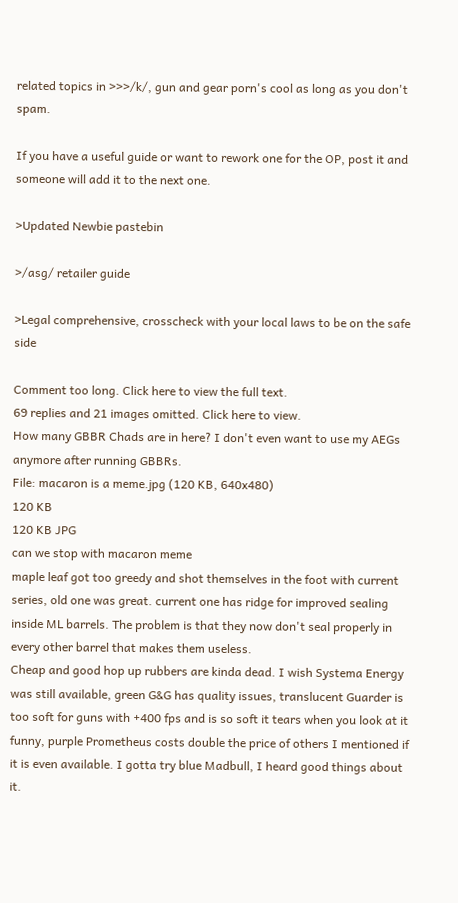related topics in >>>/k/, gun and gear porn's cool as long as you don't spam.

If you have a useful guide or want to rework one for the OP, post it and someone will add it to the next one.

>Updated Newbie pastebin

>/asg/ retailer guide

>Legal comprehensive, crosscheck with your local laws to be on the safe side

Comment too long. Click here to view the full text.
69 replies and 21 images omitted. Click here to view.
How many GBBR Chads are in here? I don't even want to use my AEGs anymore after running GBBRs.
File: macaron is a meme.jpg (120 KB, 640x480)
120 KB
120 KB JPG
can we stop with macaron meme
maple leaf got too greedy and shot themselves in the foot with current series, old one was great. current one has ridge for improved sealing inside ML barrels. The problem is that they now don't seal properly in every other barrel that makes them useless.
Cheap and good hop up rubbers are kinda dead. I wish Systema Energy was still available, green G&G has quality issues, translucent Guarder is too soft for guns with +400 fps and is so soft it tears when you look at it funny, purple Prometheus costs double the price of others I mentioned if it is even available. I gotta try blue Madbull, I heard good things about it.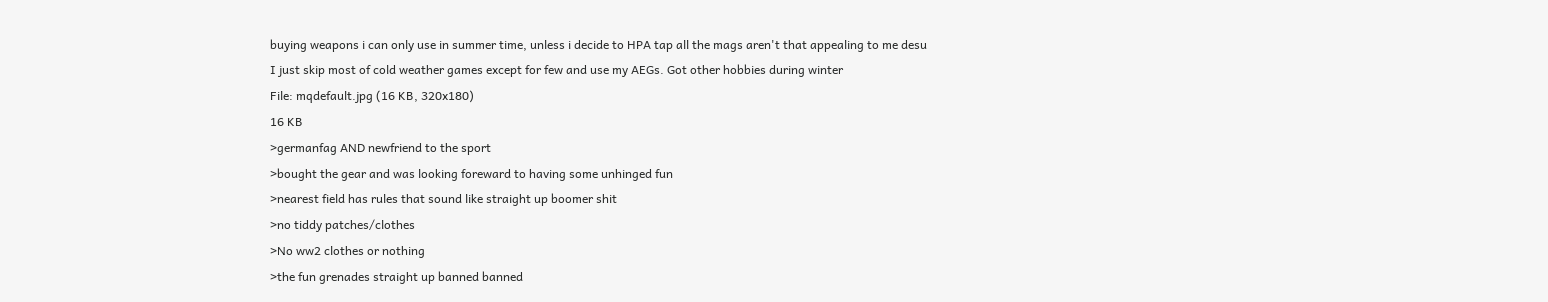buying weapons i can only use in summer time, unless i decide to HPA tap all the mags aren't that appealing to me desu
I just skip most of cold weather games except for few and use my AEGs. Got other hobbies during winter
File: mqdefault.jpg (16 KB, 320x180)
16 KB
>germanfag AND newfriend to the sport
>bought the gear and was looking foreward to having some unhinged fun
>nearest field has rules that sound like straight up boomer shit
>no tiddy patches/clothes
>No ww2 clothes or nothing
>the fun grenades straight up banned banned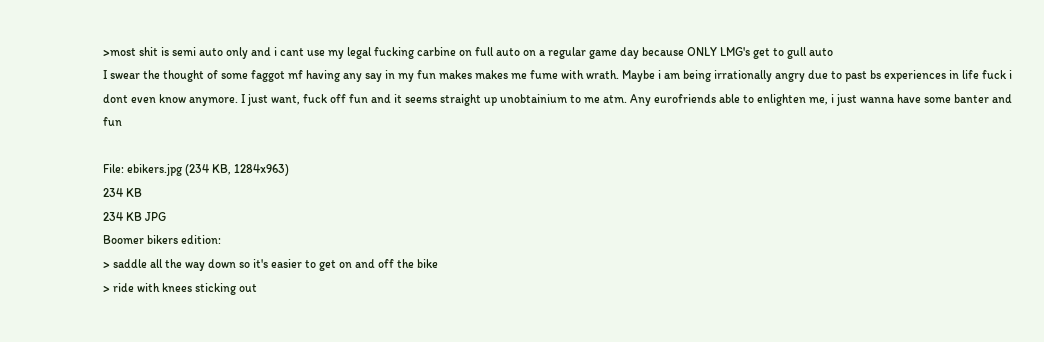>most shit is semi auto only and i cant use my legal fucking carbine on full auto on a regular game day because ONLY LMG's get to gull auto
I swear the thought of some faggot mf having any say in my fun makes makes me fume with wrath. Maybe i am being irrationally angry due to past bs experiences in life fuck i dont even know anymore. I just want, fuck off fun and it seems straight up unobtainium to me atm. Any eurofriends able to enlighten me, i just wanna have some banter and fun

File: ebikers.jpg (234 KB, 1284x963)
234 KB
234 KB JPG
Boomer bikers edition:
> saddle all the way down so it's easier to get on and off the bike
> ride with knees sticking out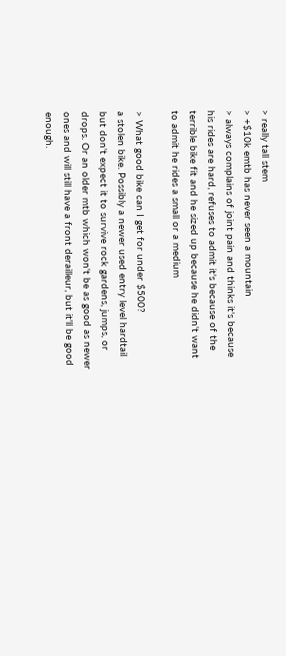> really tall stem
> +$10k emtb has never seen a mountain
> always complains of joint pain and thinks it's because his rides are hard, refuses to admit it's because of the terrible bike fit and he sized up because he didn't want to admit he rides a small or a medium

> What good bike can I get for under $500?
a stolen bike. Possibly a newer used entry level hardtail but don't expect it to survive rock gardens, jumps, or drops. Or an older mtb which won't be as good as newer ones and will still have a front derailleur, but it'll be good enough.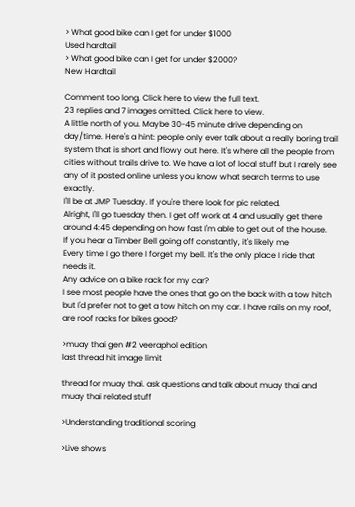> What good bike can I get for under $1000
Used hardtail
> What good bike can I get for under $2000?
New Hardtail

Comment too long. Click here to view the full text.
23 replies and 7 images omitted. Click here to view.
A little north of you. Maybe 30-45 minute drive depending on day/time. Here's a hint: people only ever talk about a really boring trail system that is short and flowy out here. It's where all the people from cities without trails drive to. We have a lot of local stuff but I rarely see any of it posted online unless you know what search terms to use exactly.
I'll be at JMP Tuesday. If you're there look for pic related.
Alright, I'll go tuesday then. I get off work at 4 and usually get there around 4:45 depending on how fast I'm able to get out of the house.
If you hear a Timber Bell going off constantly, it's likely me
Every time I go there I forget my bell. It's the only place I ride that needs it.
Any advice on a bike rack for my car?
I see most people have the ones that go on the back with a tow hitch but I'd prefer not to get a tow hitch on my car. I have rails on my roof, are roof racks for bikes good?

>muay thai gen #2 veeraphol edition
last thread hit image limit

thread for muay thai. ask questions and talk about muay thai and muay thai related stuff

>Understanding traditional scoring

>Live shows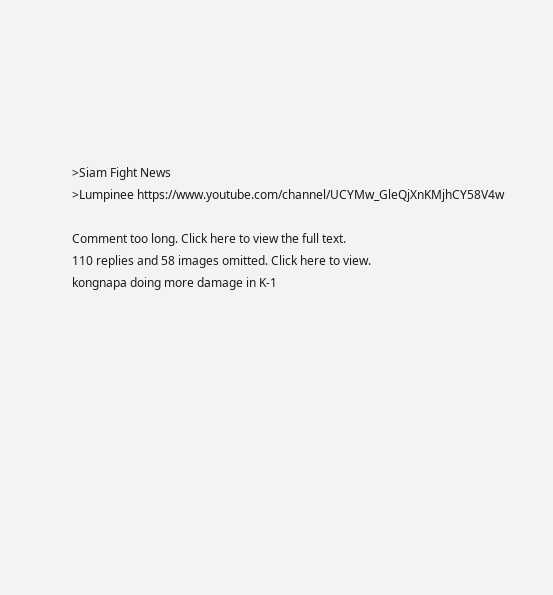>Siam Fight News
>Lumpinee https://www.youtube.com/channel/UCYMw_GleQjXnKMjhCY58V4w

Comment too long. Click here to view the full text.
110 replies and 58 images omitted. Click here to view.
kongnapa doing more damage in K-1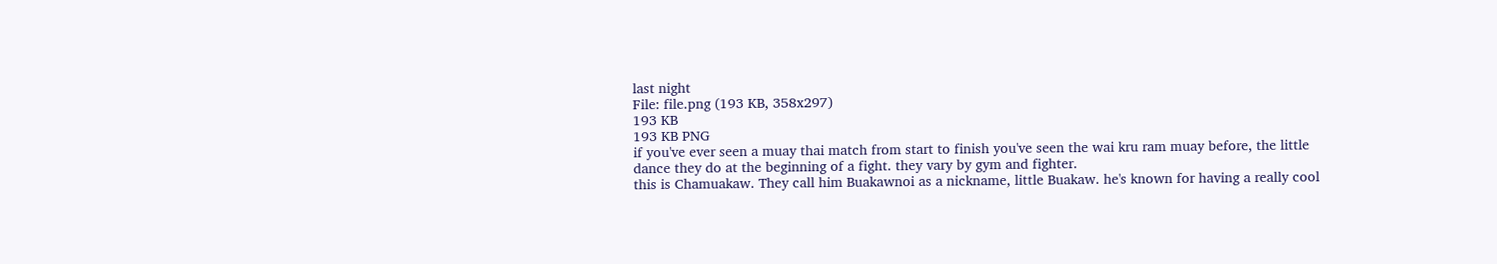last night
File: file.png (193 KB, 358x297)
193 KB
193 KB PNG
if you've ever seen a muay thai match from start to finish you've seen the wai kru ram muay before, the little dance they do at the beginning of a fight. they vary by gym and fighter.
this is Chamuakaw. They call him Buakawnoi as a nickname, little Buakaw. he's known for having a really cool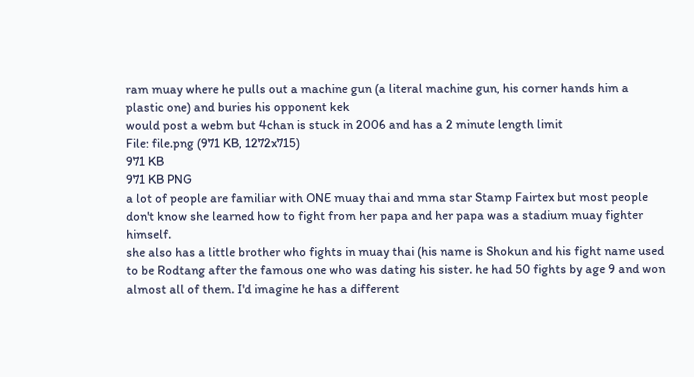ram muay where he pulls out a machine gun (a literal machine gun, his corner hands him a plastic one) and buries his opponent kek
would post a webm but 4chan is stuck in 2006 and has a 2 minute length limit
File: file.png (971 KB, 1272x715)
971 KB
971 KB PNG
a lot of people are familiar with ONE muay thai and mma star Stamp Fairtex but most people don't know she learned how to fight from her papa and her papa was a stadium muay fighter himself.
she also has a little brother who fights in muay thai (his name is Shokun and his fight name used to be Rodtang after the famous one who was dating his sister. he had 50 fights by age 9 and won almost all of them. I'd imagine he has a different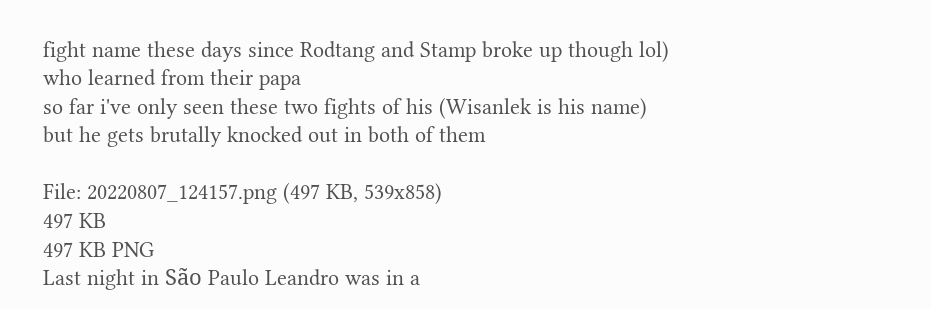fight name these days since Rodtang and Stamp broke up though lol) who learned from their papa
so far i've only seen these two fights of his (Wisanlek is his name) but he gets brutally knocked out in both of them

File: 20220807_124157.png (497 KB, 539x858)
497 KB
497 KB PNG
Last night in São Paulo Leandro was in a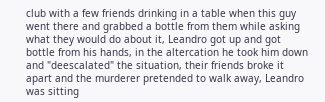club with a few friends drinking in a table when this guy went there and grabbed a bottle from them while asking what they would do about it, Leandro got up and got bottle from his hands, in the altercation he took him down and "deescalated" the situation, their friends broke it apart and the murderer pretended to walk away, Leandro was sitting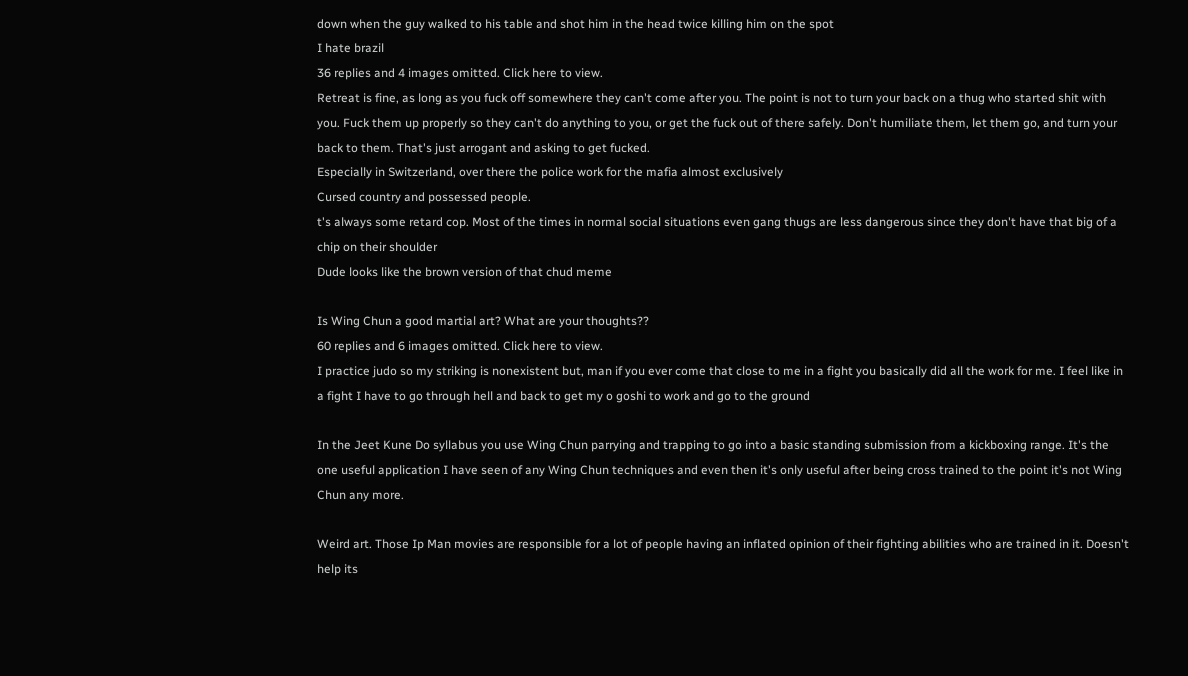down when the guy walked to his table and shot him in the head twice killing him on the spot
I hate brazil
36 replies and 4 images omitted. Click here to view.
Retreat is fine, as long as you fuck off somewhere they can't come after you. The point is not to turn your back on a thug who started shit with you. Fuck them up properly so they can't do anything to you, or get the fuck out of there safely. Don't humiliate them, let them go, and turn your back to them. That's just arrogant and asking to get fucked.
Especially in Switzerland, over there the police work for the mafia almost exclusively
Cursed country and possessed people.
t's always some retard cop. Most of the times in normal social situations even gang thugs are less dangerous since they don't have that big of a chip on their shoulder
Dude looks like the brown version of that chud meme

Is Wing Chun a good martial art? What are your thoughts??
60 replies and 6 images omitted. Click here to view.
I practice judo so my striking is nonexistent but, man if you ever come that close to me in a fight you basically did all the work for me. I feel like in a fight I have to go through hell and back to get my o goshi to work and go to the ground

In the Jeet Kune Do syllabus you use Wing Chun parrying and trapping to go into a basic standing submission from a kickboxing range. It's the one useful application I have seen of any Wing Chun techniques and even then it's only useful after being cross trained to the point it's not Wing Chun any more.

Weird art. Those Ip Man movies are responsible for a lot of people having an inflated opinion of their fighting abilities who are trained in it. Doesn't help its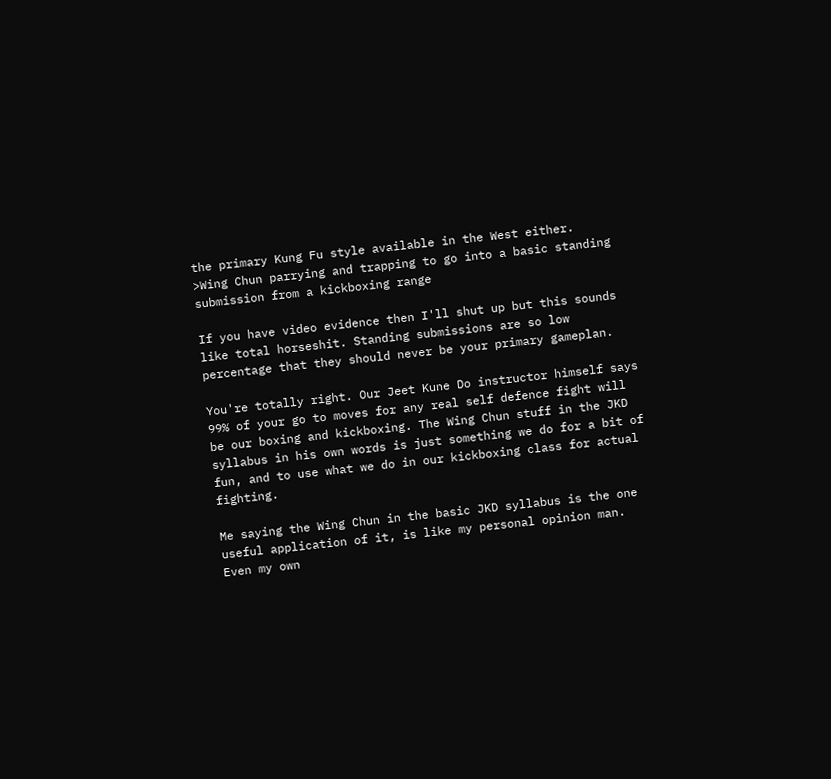the primary Kung Fu style available in the West either.
>Wing Chun parrying and trapping to go into a basic standing submission from a kickboxing range

If you have video evidence then I'll shut up but this sounds like total horseshit. Standing submissions are so low percentage that they should never be your primary gameplan.

You're totally right. Our Jeet Kune Do instructor himself says 99% of your go to moves for any real self defence fight will be our boxing and kickboxing. The Wing Chun stuff in the JKD syllabus in his own words is just something we do for a bit of fun, and to use what we do in our kickboxing class for actual fighting.

Me saying the Wing Chun in the basic JKD syllabus is the one useful application of it, is like my personal opinion man. Even my own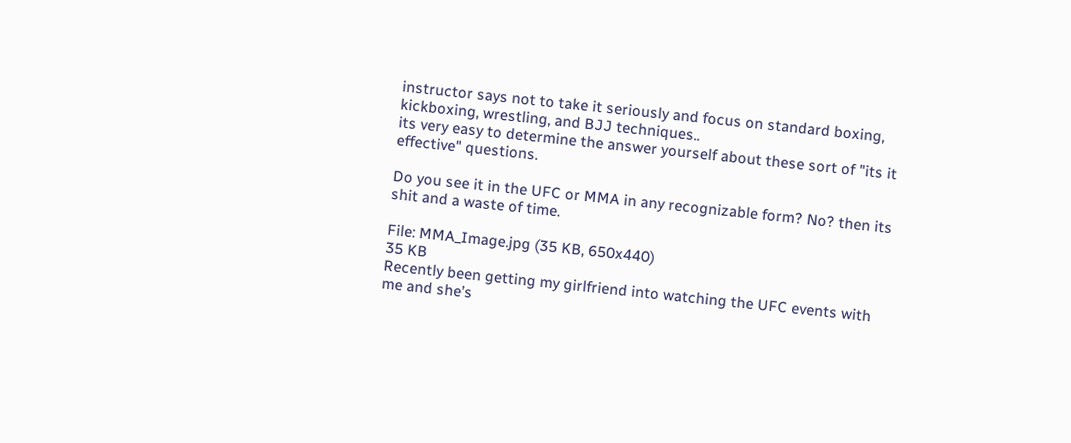instructor says not to take it seriously and focus on standard boxing, kickboxing, wrestling, and BJJ techniques..
its very easy to determine the answer yourself about these sort of "its it effective" questions.

Do you see it in the UFC or MMA in any recognizable form? No? then its shit and a waste of time.

File: MMA_Image.jpg (35 KB, 650x440)
35 KB
Recently been getting my girlfriend into watching the UFC events with me and she’s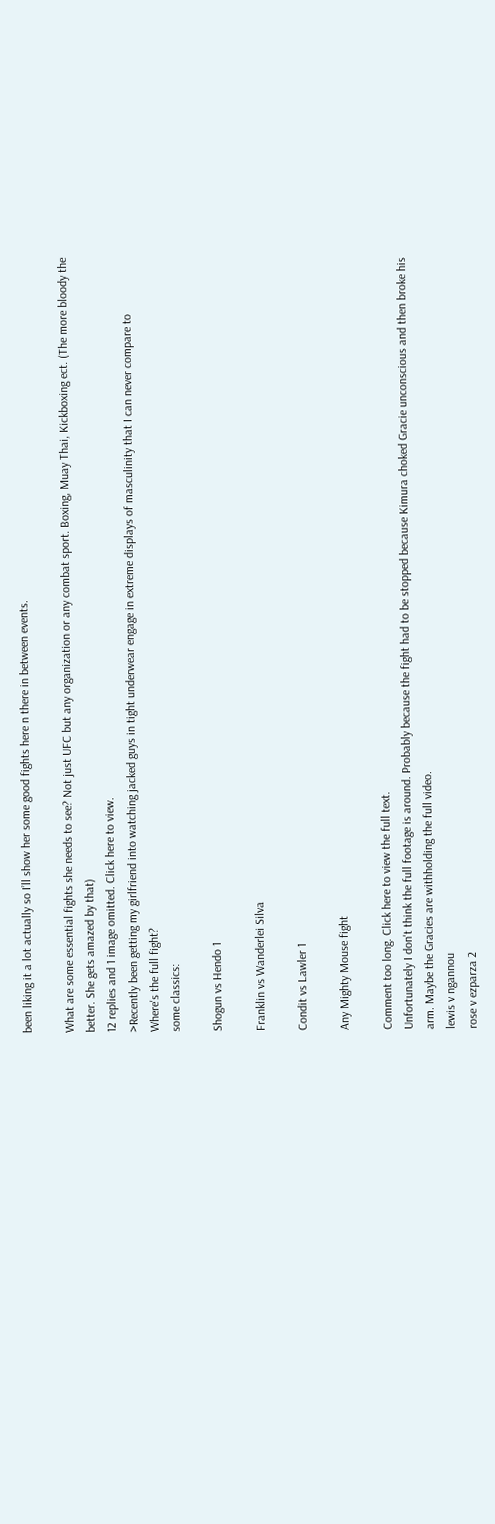been liking it a lot actually so I’ll show her some good fights here n there in between events.

What are some essential fights she needs to see? Not just UFC but any organization or any combat sport. Boxing, Muay Thai, Kickboxing ect. (The more bloody the better. She gets amazed by that)
12 replies and 1 image omitted. Click here to view.
>Recently been getting my girlfriend into watching jacked guys in tight underwear engage in extreme displays of masculinity that I can never compare to
Where's the full fight?
some classics:

Shogun vs Hendo 1

Franklin vs Wanderlei Silva

Condit vs Lawler 1

Any Mighty Mouse fight

Comment too long. Click here to view the full text.
Unfortunately I don't think the full footage is around. Probably because the fight had to be stopped because Kimura choked Gracie unconscious and then broke his arm. Maybe the Gracies are withholding the full video.
lewis v ngannou
rose v ezparza 2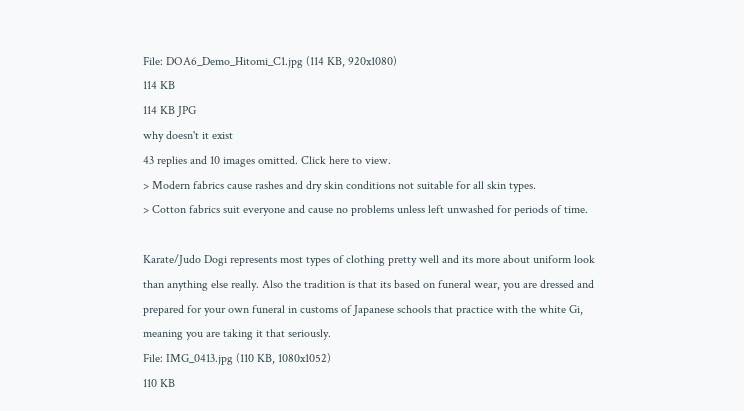File: DOA6_Demo_Hitomi_C1.jpg (114 KB, 920x1080)
114 KB
114 KB JPG
why doesn't it exist
43 replies and 10 images omitted. Click here to view.
> Modern fabrics cause rashes and dry skin conditions not suitable for all skin types.
> Cotton fabrics suit everyone and cause no problems unless left unwashed for periods of time.

Karate/Judo Dogi represents most types of clothing pretty well and its more about uniform look than anything else really. Also the tradition is that its based on funeral wear, you are dressed and prepared for your own funeral in customs of Japanese schools that practice with the white Gi, meaning you are taking it that seriously.
File: IMG_0413.jpg (110 KB, 1080x1052)
110 KB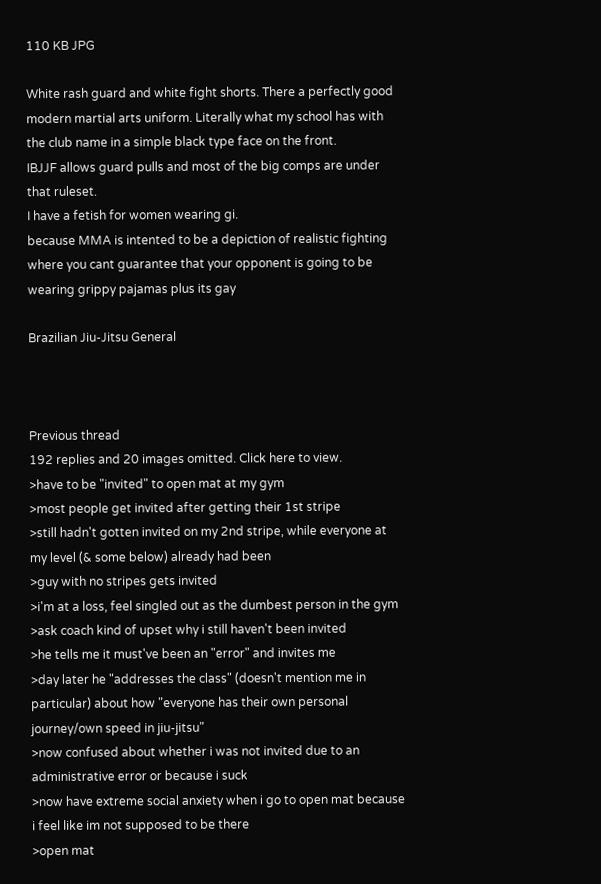110 KB JPG

White rash guard and white fight shorts. There a perfectly good modern martial arts uniform. Literally what my school has with the club name in a simple black type face on the front.
IBJJF allows guard pulls and most of the big comps are under that ruleset.
I have a fetish for women wearing gi.
because MMA is intented to be a depiction of realistic fighting where you cant guarantee that your opponent is going to be wearing grippy pajamas plus its gay

Brazilian Jiu-Jitsu General



Previous thread
192 replies and 20 images omitted. Click here to view.
>have to be "invited" to open mat at my gym
>most people get invited after getting their 1st stripe
>still hadn't gotten invited on my 2nd stripe, while everyone at my level (& some below) already had been
>guy with no stripes gets invited
>i'm at a loss, feel singled out as the dumbest person in the gym
>ask coach kind of upset why i still haven't been invited
>he tells me it must've been an "error" and invites me
>day later he "addresses the class" (doesn't mention me in particular) about how "everyone has their own personal journey/own speed in jiu-jitsu"
>now confused about whether i was not invited due to an administrative error or because i suck
>now have extreme social anxiety when i go to open mat because i feel like im not supposed to be there
>open mat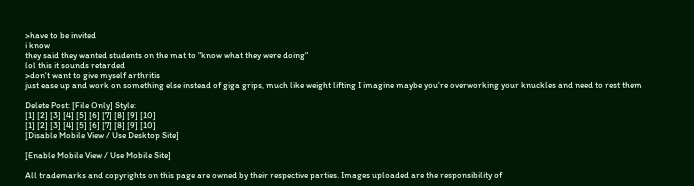>have to be invited
i know
they said they wanted students on the mat to "know what they were doing"
lol this it sounds retarded
>don't want to give myself arthritis
just ease up and work on something else instead of giga grips, much like weight lifting I imagine maybe you're overworking your knuckles and need to rest them

Delete Post: [File Only] Style:
[1] [2] [3] [4] [5] [6] [7] [8] [9] [10]
[1] [2] [3] [4] [5] [6] [7] [8] [9] [10]
[Disable Mobile View / Use Desktop Site]

[Enable Mobile View / Use Mobile Site]

All trademarks and copyrights on this page are owned by their respective parties. Images uploaded are the responsibility of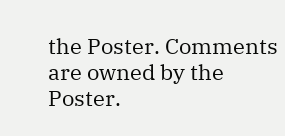the Poster. Comments are owned by the Poster.